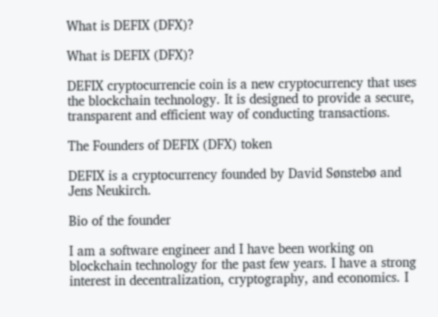What is DEFIX (DFX)?

What is DEFIX (DFX)?

DEFIX cryptocurrencie coin is a new cryptocurrency that uses the blockchain technology. It is designed to provide a secure, transparent and efficient way of conducting transactions.

The Founders of DEFIX (DFX) token

DEFIX is a cryptocurrency founded by David Sønstebø and Jens Neukirch.

Bio of the founder

I am a software engineer and I have been working on blockchain technology for the past few years. I have a strong interest in decentralization, cryptography, and economics. I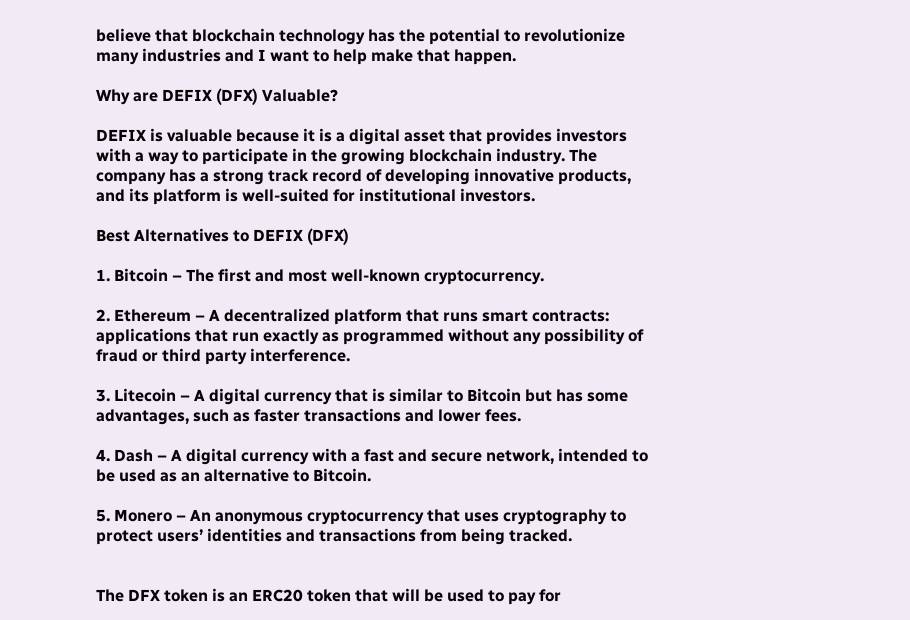believe that blockchain technology has the potential to revolutionize many industries and I want to help make that happen.

Why are DEFIX (DFX) Valuable?

DEFIX is valuable because it is a digital asset that provides investors with a way to participate in the growing blockchain industry. The company has a strong track record of developing innovative products, and its platform is well-suited for institutional investors.

Best Alternatives to DEFIX (DFX)

1. Bitcoin – The first and most well-known cryptocurrency.

2. Ethereum – A decentralized platform that runs smart contracts: applications that run exactly as programmed without any possibility of fraud or third party interference.

3. Litecoin – A digital currency that is similar to Bitcoin but has some advantages, such as faster transactions and lower fees.

4. Dash – A digital currency with a fast and secure network, intended to be used as an alternative to Bitcoin.

5. Monero – An anonymous cryptocurrency that uses cryptography to protect users’ identities and transactions from being tracked.


The DFX token is an ERC20 token that will be used to pay for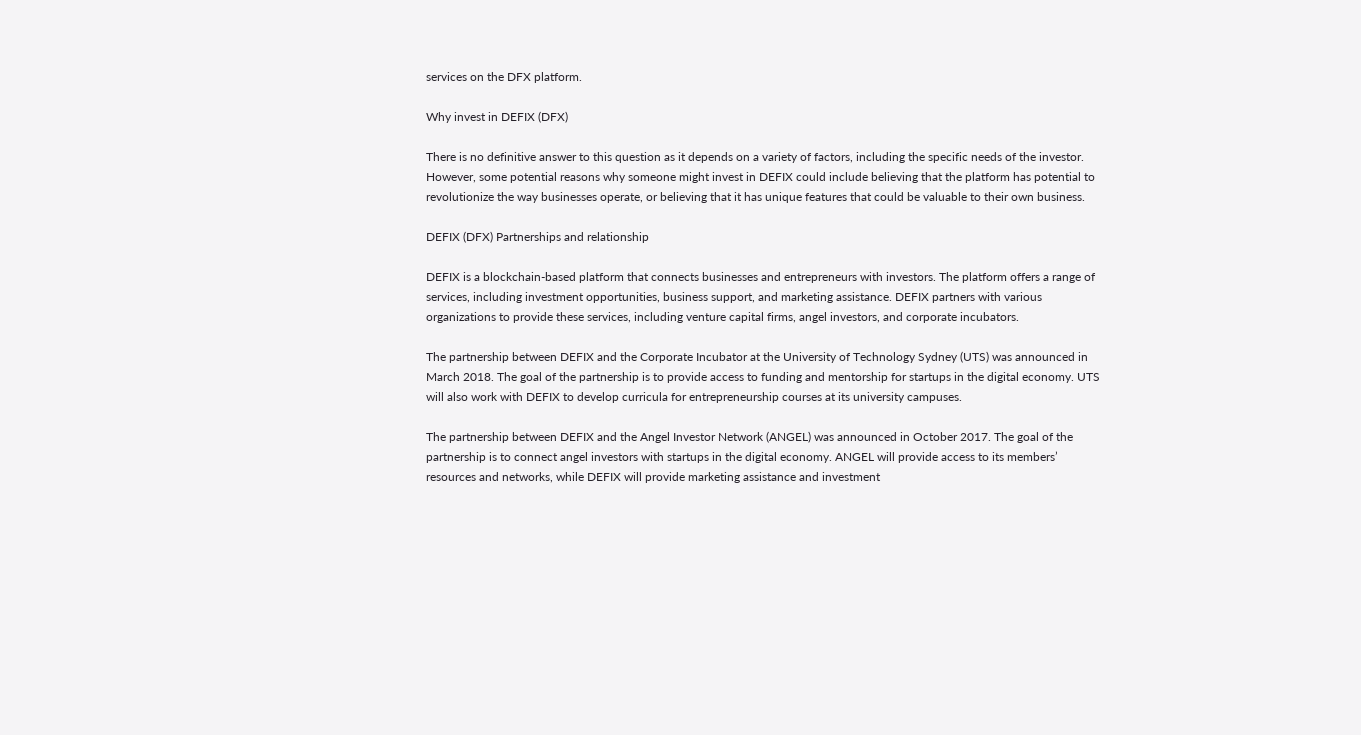services on the DFX platform.

Why invest in DEFIX (DFX)

There is no definitive answer to this question as it depends on a variety of factors, including the specific needs of the investor. However, some potential reasons why someone might invest in DEFIX could include believing that the platform has potential to revolutionize the way businesses operate, or believing that it has unique features that could be valuable to their own business.

DEFIX (DFX) Partnerships and relationship

DEFIX is a blockchain-based platform that connects businesses and entrepreneurs with investors. The platform offers a range of services, including investment opportunities, business support, and marketing assistance. DEFIX partners with various organizations to provide these services, including venture capital firms, angel investors, and corporate incubators.

The partnership between DEFIX and the Corporate Incubator at the University of Technology Sydney (UTS) was announced in March 2018. The goal of the partnership is to provide access to funding and mentorship for startups in the digital economy. UTS will also work with DEFIX to develop curricula for entrepreneurship courses at its university campuses.

The partnership between DEFIX and the Angel Investor Network (ANGEL) was announced in October 2017. The goal of the partnership is to connect angel investors with startups in the digital economy. ANGEL will provide access to its members’ resources and networks, while DEFIX will provide marketing assistance and investment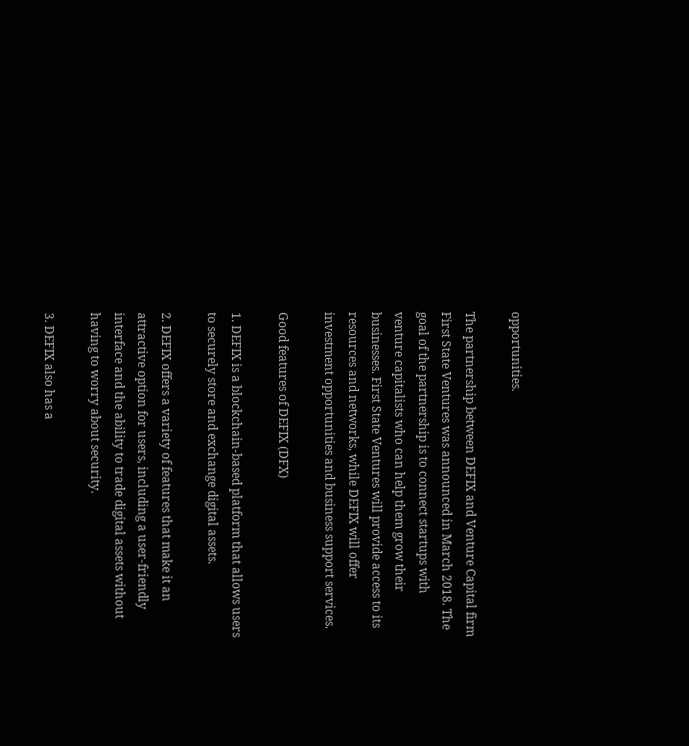opportunities.

The partnership between DEFIX and Venture Capital firm First State Ventures was announced in March 2018. The goal of the partnership is to connect startups with venture capitalists who can help them grow their businesses. First State Ventures will provide access to its resources and networks, while DEFIX will offer investment opportunities and business support services.

Good features of DEFIX (DFX)

1. DEFIX is a blockchain-based platform that allows users to securely store and exchange digital assets.

2. DEFIX offers a variety of features that make it an attractive option for users, including a user-friendly interface and the ability to trade digital assets without having to worry about security.

3. DEFIX also has a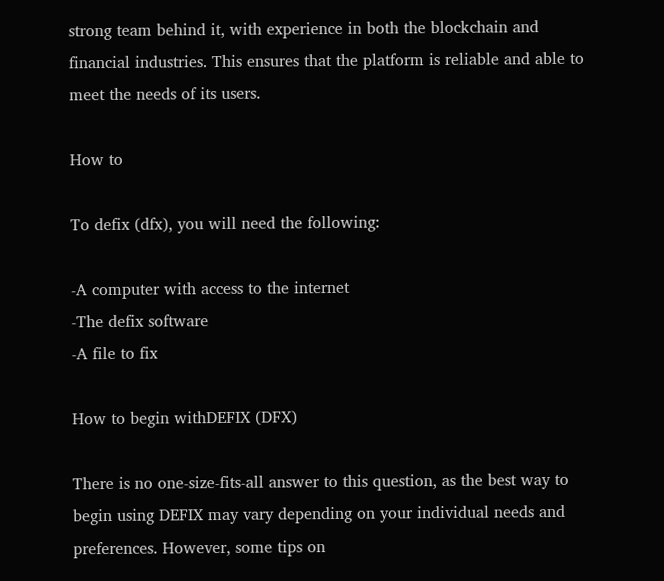strong team behind it, with experience in both the blockchain and financial industries. This ensures that the platform is reliable and able to meet the needs of its users.

How to

To defix (dfx), you will need the following:

-A computer with access to the internet
-The defix software
-A file to fix

How to begin withDEFIX (DFX)

There is no one-size-fits-all answer to this question, as the best way to begin using DEFIX may vary depending on your individual needs and preferences. However, some tips on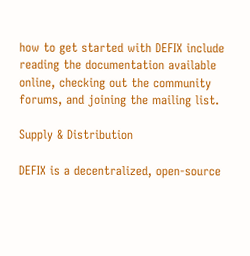how to get started with DEFIX include reading the documentation available online, checking out the community forums, and joining the mailing list.

Supply & Distribution

DEFIX is a decentralized, open-source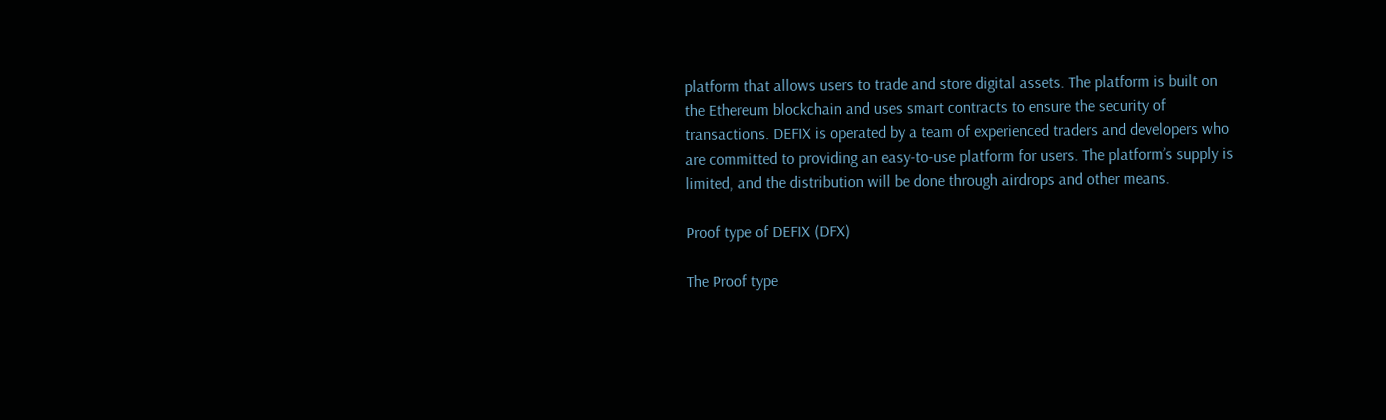platform that allows users to trade and store digital assets. The platform is built on the Ethereum blockchain and uses smart contracts to ensure the security of transactions. DEFIX is operated by a team of experienced traders and developers who are committed to providing an easy-to-use platform for users. The platform’s supply is limited, and the distribution will be done through airdrops and other means.

Proof type of DEFIX (DFX)

The Proof type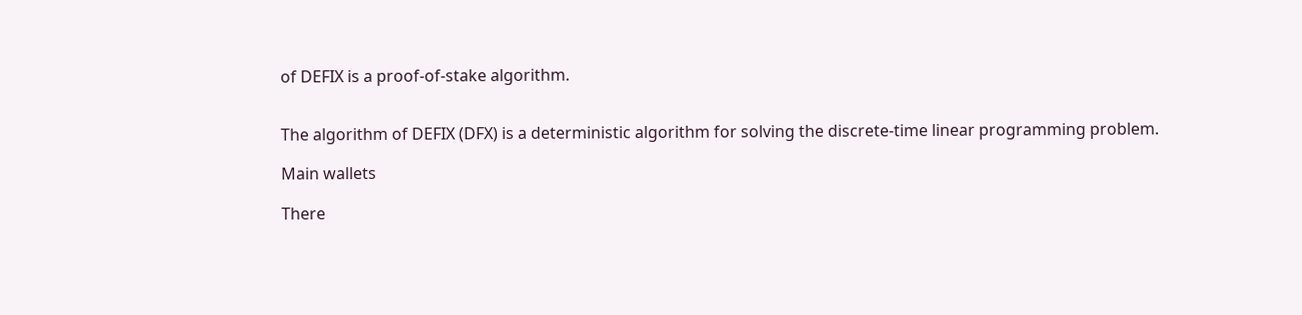of DEFIX is a proof-of-stake algorithm.


The algorithm of DEFIX (DFX) is a deterministic algorithm for solving the discrete-time linear programming problem.

Main wallets

There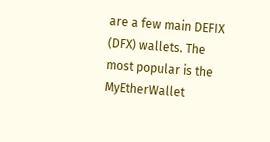are a few main DEFIX (DFX) wallets. The most popular is the MyEtherWallet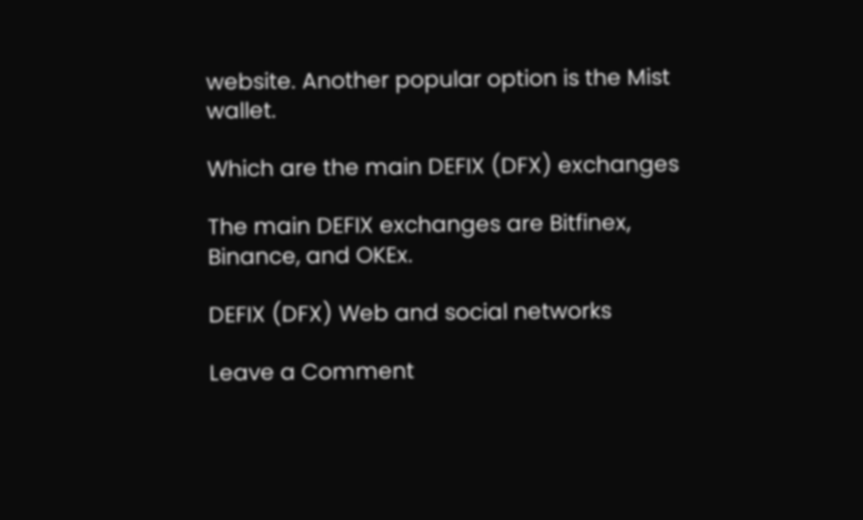website. Another popular option is the Mist wallet.

Which are the main DEFIX (DFX) exchanges

The main DEFIX exchanges are Bitfinex, Binance, and OKEx.

DEFIX (DFX) Web and social networks

Leave a Comment